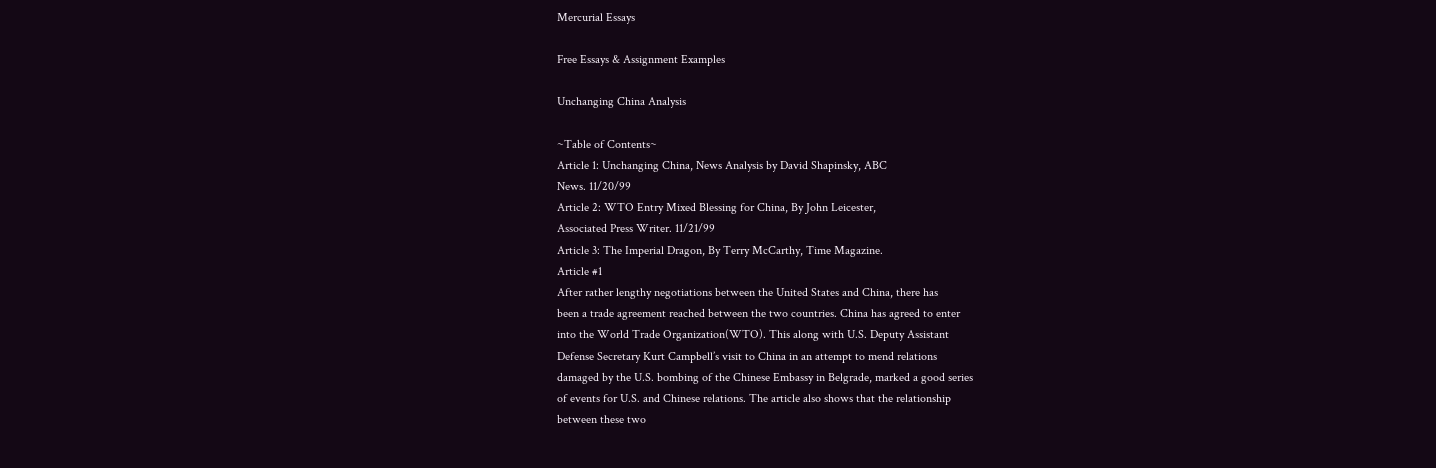Mercurial Essays

Free Essays & Assignment Examples

Unchanging China Analysis

~Table of Contents~
Article 1: Unchanging China, News Analysis by David Shapinsky, ABC
News. 11/20/99
Article 2: WTO Entry Mixed Blessing for China, By John Leicester,
Associated Press Writer. 11/21/99
Article 3: The Imperial Dragon, By Terry McCarthy, Time Magazine.
Article #1
After rather lengthy negotiations between the United States and China, there has
been a trade agreement reached between the two countries. China has agreed to enter
into the World Trade Organization(WTO). This along with U.S. Deputy Assistant
Defense Secretary Kurt Campbell’s visit to China in an attempt to mend relations
damaged by the U.S. bombing of the Chinese Embassy in Belgrade, marked a good series
of events for U.S. and Chinese relations. The article also shows that the relationship
between these two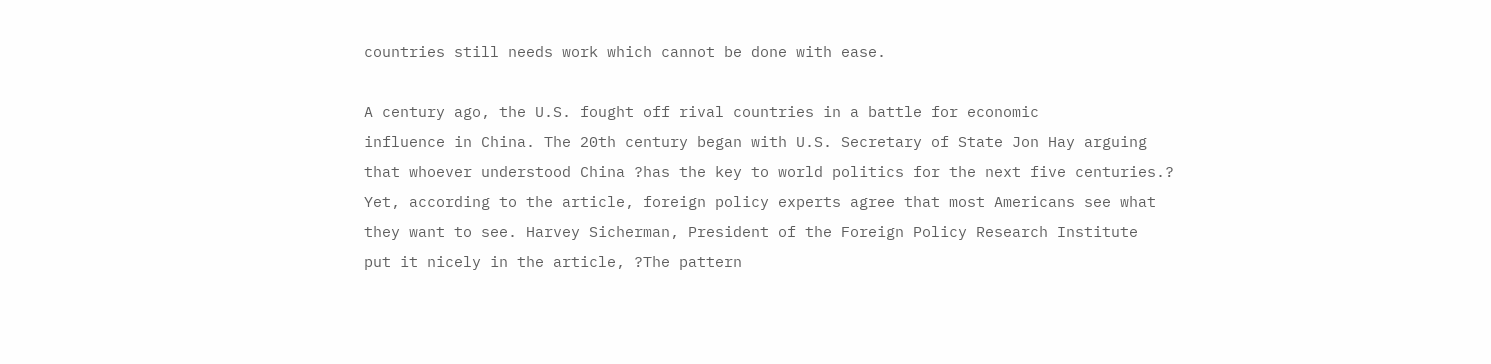countries still needs work which cannot be done with ease.

A century ago, the U.S. fought off rival countries in a battle for economic
influence in China. The 20th century began with U.S. Secretary of State Jon Hay arguing
that whoever understood China ?has the key to world politics for the next five centuries.?
Yet, according to the article, foreign policy experts agree that most Americans see what
they want to see. Harvey Sicherman, President of the Foreign Policy Research Institute
put it nicely in the article, ?The pattern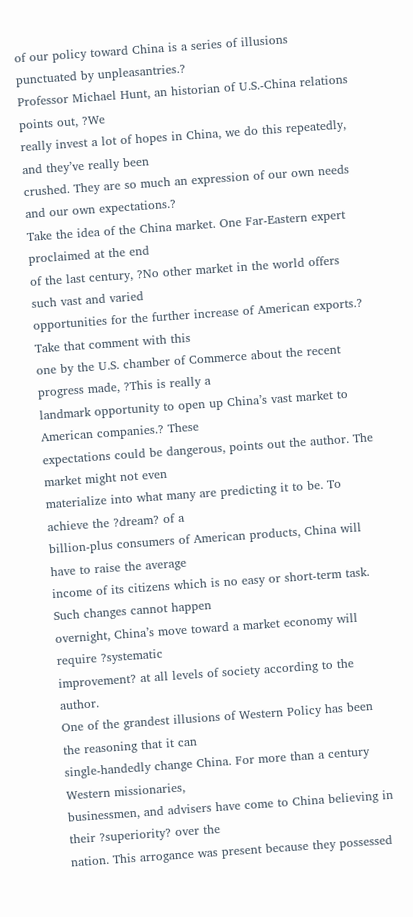of our policy toward China is a series of illusions
punctuated by unpleasantries.?
Professor Michael Hunt, an historian of U.S.-China relations points out, ?We
really invest a lot of hopes in China, we do this repeatedly, and they’ve really been
crushed. They are so much an expression of our own needs and our own expectations.?
Take the idea of the China market. One Far-Eastern expert proclaimed at the end
of the last century, ?No other market in the world offers such vast and varied
opportunities for the further increase of American exports.? Take that comment with this
one by the U.S. chamber of Commerce about the recent progress made, ?This is really a
landmark opportunity to open up China’s vast market to American companies.? These
expectations could be dangerous, points out the author. The market might not even
materialize into what many are predicting it to be. To achieve the ?dream? of a
billion-plus consumers of American products, China will have to raise the average
income of its citizens which is no easy or short-term task. Such changes cannot happen
overnight, China’s move toward a market economy will require ?systematic
improvement? at all levels of society according to the author.
One of the grandest illusions of Western Policy has been the reasoning that it can
single-handedly change China. For more than a century Western missionaries,
businessmen, and advisers have come to China believing in their ?superiority? over the
nation. This arrogance was present because they possessed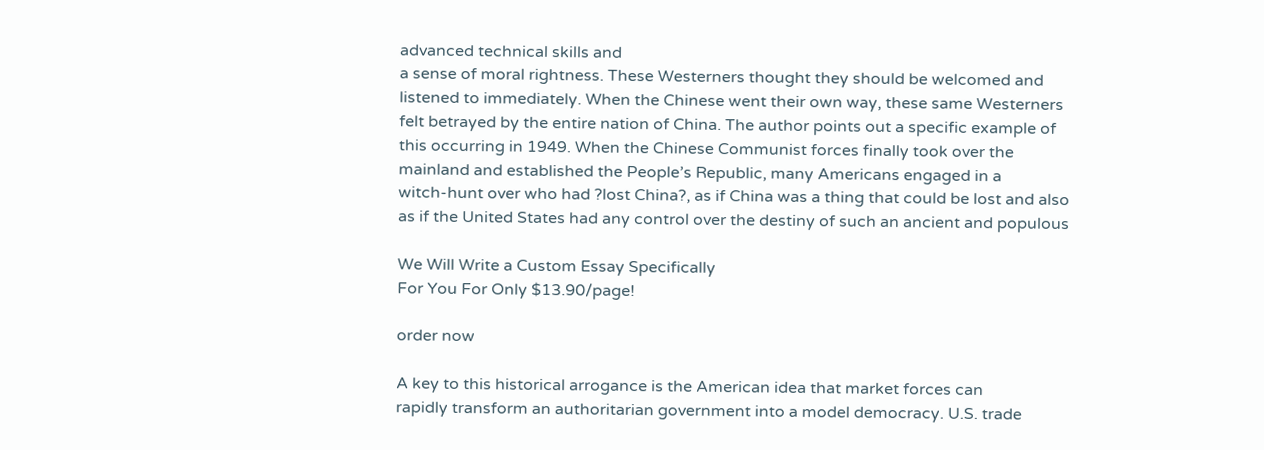advanced technical skills and
a sense of moral rightness. These Westerners thought they should be welcomed and
listened to immediately. When the Chinese went their own way, these same Westerners
felt betrayed by the entire nation of China. The author points out a specific example of
this occurring in 1949. When the Chinese Communist forces finally took over the
mainland and established the People’s Republic, many Americans engaged in a
witch-hunt over who had ?lost China?, as if China was a thing that could be lost and also
as if the United States had any control over the destiny of such an ancient and populous

We Will Write a Custom Essay Specifically
For You For Only $13.90/page!

order now

A key to this historical arrogance is the American idea that market forces can
rapidly transform an authoritarian government into a model democracy. U.S. trade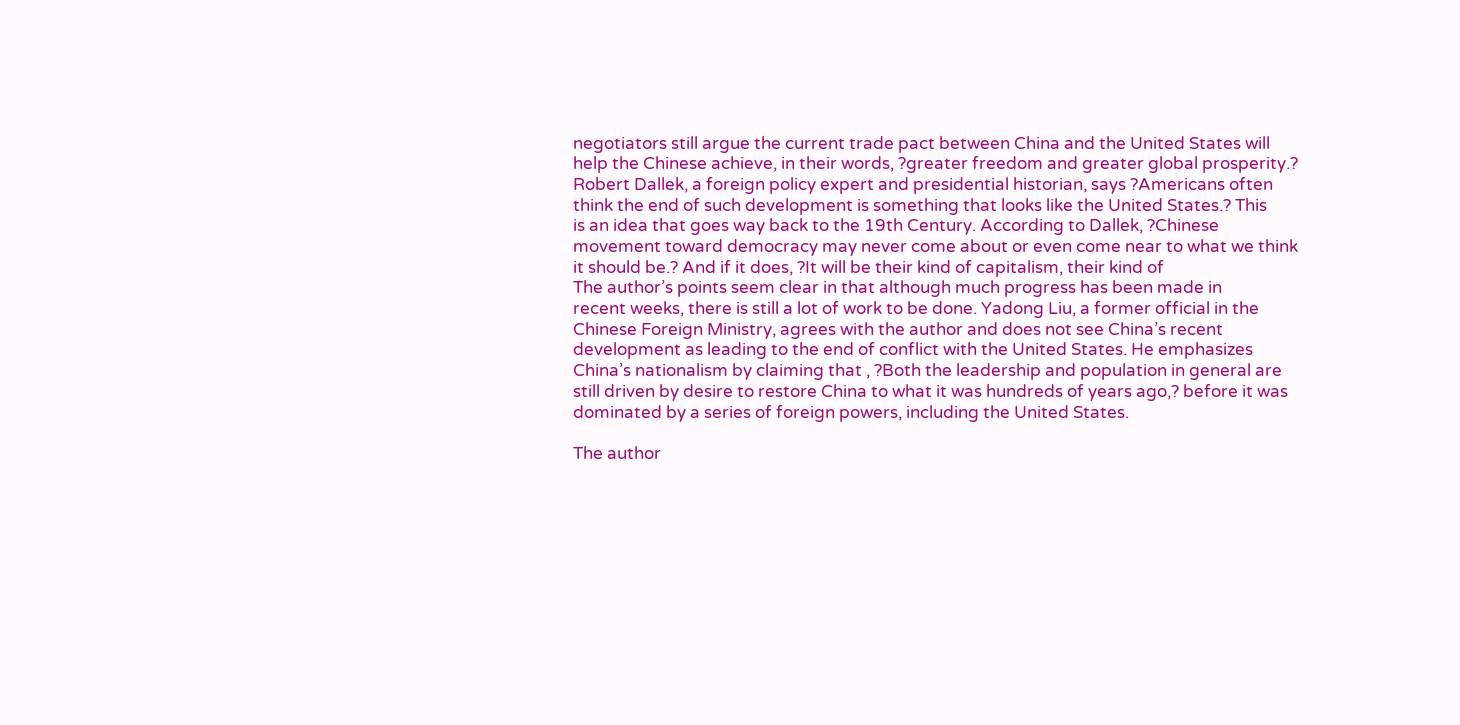negotiators still argue the current trade pact between China and the United States will
help the Chinese achieve, in their words, ?greater freedom and greater global prosperity.?
Robert Dallek, a foreign policy expert and presidential historian, says ?Americans often
think the end of such development is something that looks like the United States.? This
is an idea that goes way back to the 19th Century. According to Dallek, ?Chinese
movement toward democracy may never come about or even come near to what we think
it should be.? And if it does, ?It will be their kind of capitalism, their kind of
The author’s points seem clear in that although much progress has been made in
recent weeks, there is still a lot of work to be done. Yadong Liu, a former official in the
Chinese Foreign Ministry, agrees with the author and does not see China’s recent
development as leading to the end of conflict with the United States. He emphasizes
China’s nationalism by claiming that , ?Both the leadership and population in general are
still driven by desire to restore China to what it was hundreds of years ago,? before it was
dominated by a series of foreign powers, including the United States.

The author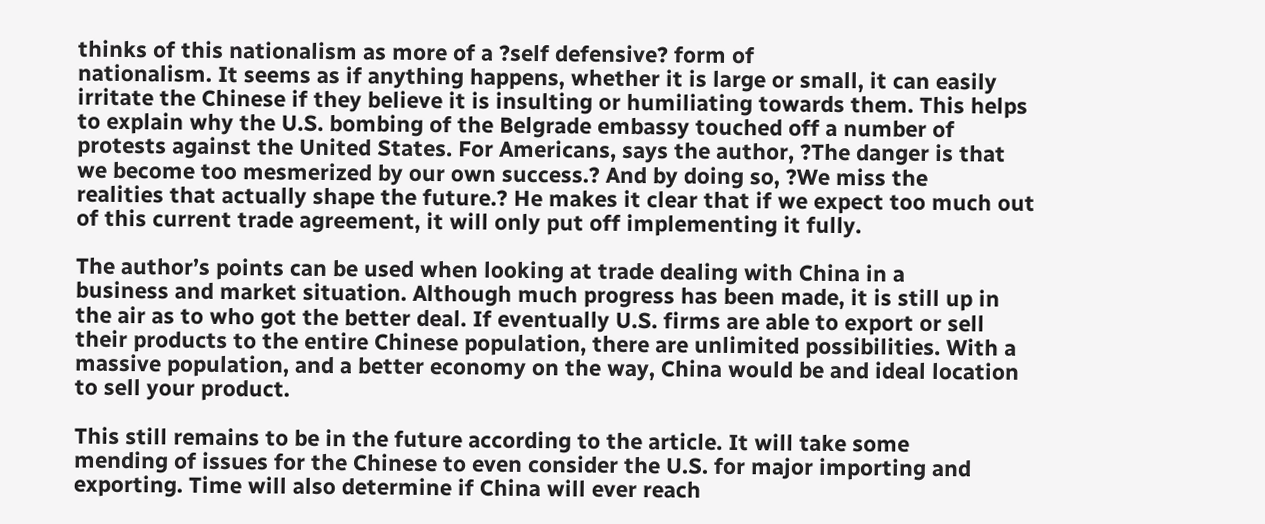thinks of this nationalism as more of a ?self defensive? form of
nationalism. It seems as if anything happens, whether it is large or small, it can easily
irritate the Chinese if they believe it is insulting or humiliating towards them. This helps
to explain why the U.S. bombing of the Belgrade embassy touched off a number of
protests against the United States. For Americans, says the author, ?The danger is that
we become too mesmerized by our own success.? And by doing so, ?We miss the
realities that actually shape the future.? He makes it clear that if we expect too much out
of this current trade agreement, it will only put off implementing it fully.

The author’s points can be used when looking at trade dealing with China in a
business and market situation. Although much progress has been made, it is still up in
the air as to who got the better deal. If eventually U.S. firms are able to export or sell
their products to the entire Chinese population, there are unlimited possibilities. With a
massive population, and a better economy on the way, China would be and ideal location
to sell your product.

This still remains to be in the future according to the article. It will take some
mending of issues for the Chinese to even consider the U.S. for major importing and
exporting. Time will also determine if China will ever reach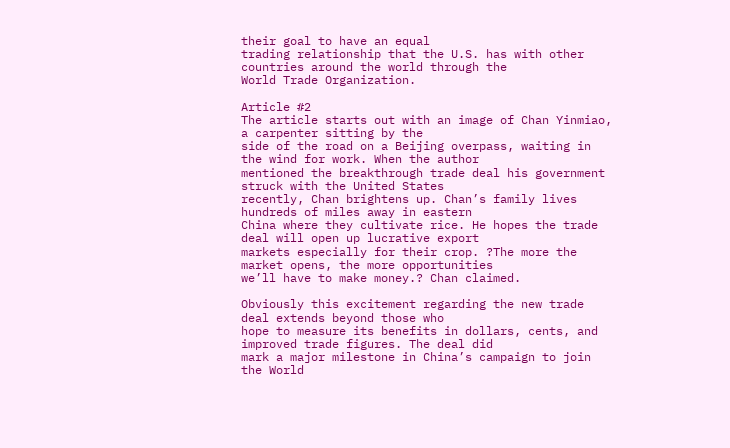their goal to have an equal
trading relationship that the U.S. has with other countries around the world through the
World Trade Organization.

Article #2
The article starts out with an image of Chan Yinmiao, a carpenter sitting by the
side of the road on a Beijing overpass, waiting in the wind for work. When the author
mentioned the breakthrough trade deal his government struck with the United States
recently, Chan brightens up. Chan’s family lives hundreds of miles away in eastern
China where they cultivate rice. He hopes the trade deal will open up lucrative export
markets especially for their crop. ?The more the market opens, the more opportunities
we’ll have to make money.? Chan claimed.

Obviously this excitement regarding the new trade deal extends beyond those who
hope to measure its benefits in dollars, cents, and improved trade figures. The deal did
mark a major milestone in China’s campaign to join the World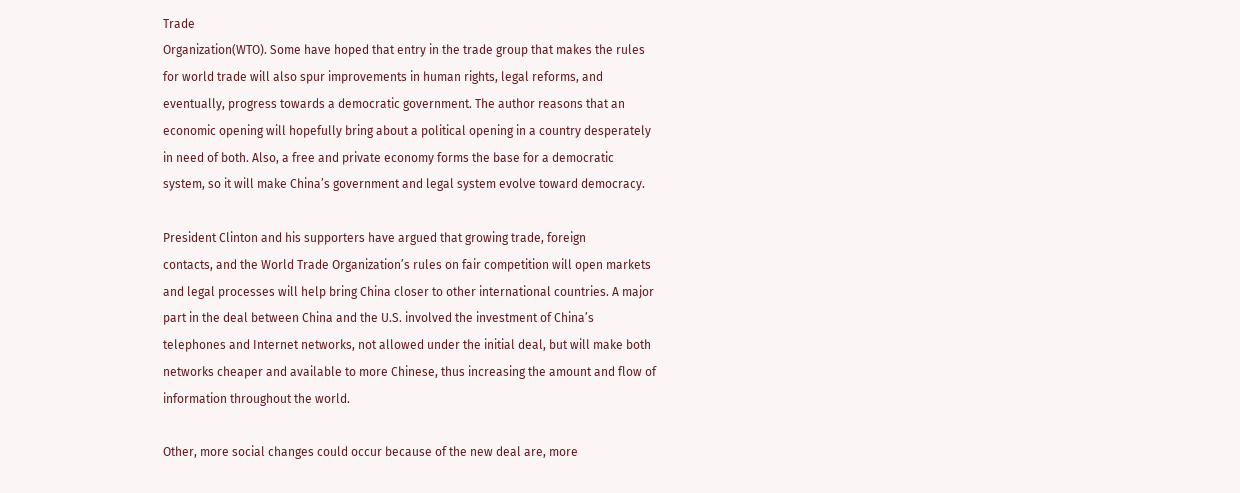Trade
Organization(WTO). Some have hoped that entry in the trade group that makes the rules
for world trade will also spur improvements in human rights, legal reforms, and
eventually, progress towards a democratic government. The author reasons that an
economic opening will hopefully bring about a political opening in a country desperately
in need of both. Also, a free and private economy forms the base for a democratic
system, so it will make China’s government and legal system evolve toward democracy.

President Clinton and his supporters have argued that growing trade, foreign
contacts, and the World Trade Organization’s rules on fair competition will open markets
and legal processes will help bring China closer to other international countries. A major
part in the deal between China and the U.S. involved the investment of China’s
telephones and Internet networks, not allowed under the initial deal, but will make both
networks cheaper and available to more Chinese, thus increasing the amount and flow of
information throughout the world.

Other, more social changes could occur because of the new deal are, more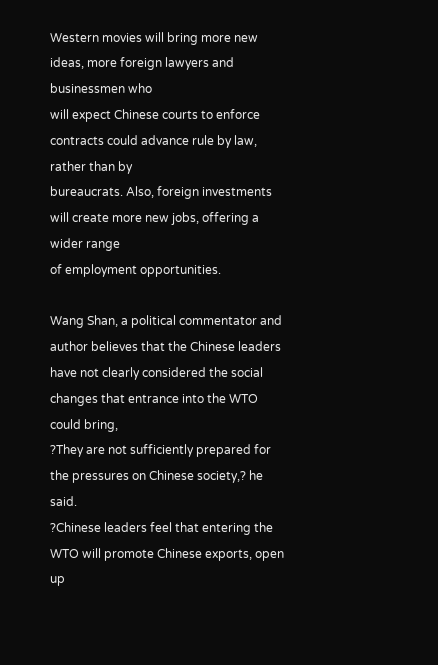Western movies will bring more new ideas, more foreign lawyers and businessmen who
will expect Chinese courts to enforce contracts could advance rule by law, rather than by
bureaucrats. Also, foreign investments will create more new jobs, offering a wider range
of employment opportunities.

Wang Shan, a political commentator and author believes that the Chinese leaders
have not clearly considered the social changes that entrance into the WTO could bring,
?They are not sufficiently prepared for the pressures on Chinese society,? he said.
?Chinese leaders feel that entering the WTO will promote Chinese exports, open up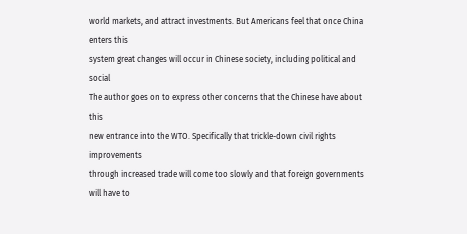world markets, and attract investments. But Americans feel that once China enters this
system great changes will occur in Chinese society, including political and social
The author goes on to express other concerns that the Chinese have about this
new entrance into the WTO. Specifically that trickle-down civil rights improvements
through increased trade will come too slowly and that foreign governments will have to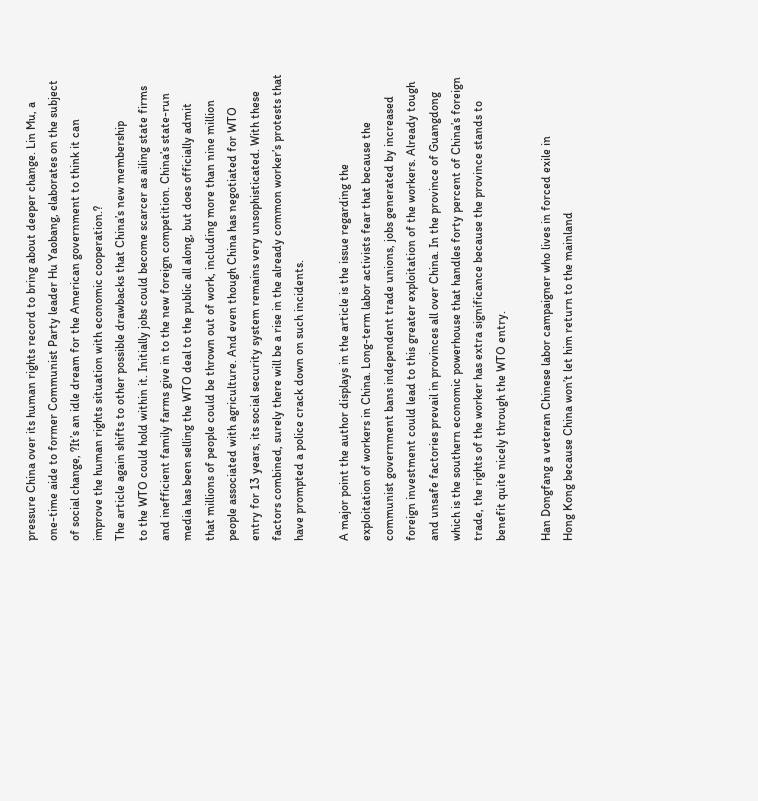pressure China over its human rights record to bring about deeper change. Lin Mu, a
one-time aide to former Communist Party leader Hu Yaobang, elaborates on the subject
of social change, ?It’s an idle dream for the American government to think it can
improve the human rights situation with economic cooperation.?
The article again shifts to other possible drawbacks that China’s new membership
to the WTO could hold within it. Initially jobs could become scarcer as ailing state firms
and inefficient family farms give in to the new foreign competition. China’s state-run
media has been selling the WTO deal to the public all along, but does officially admit
that millions of people could be thrown out of work, including more than nine million
people associated with agriculture. And even though China has negotiated for WTO
entry for 13 years, its social security system remains very unsophisticated. With these
factors combined, surely there will be a rise in the already common worker’s protests that
have prompted a police crack down on such incidents.

A major point the author displays in the article is the issue regarding the
exploitation of workers in China. Long-term labor activists fear that because the
communist government bans independent trade unions, jobs generated by increased
foreign investment could lead to this greater exploitation of the workers. Already tough
and unsafe factories prevail in provinces all over China. In the province of Guangdong
which is the southern economic powerhouse that handles forty percent of China’s foreign
trade, the rights of the worker has extra significance because the province stands to
benefit quite nicely through the WTO entry.

Han Dongfang a veteran Chinese labor campaigner who lives in forced exile in
Hong Kong because China won’t let him return to the mainland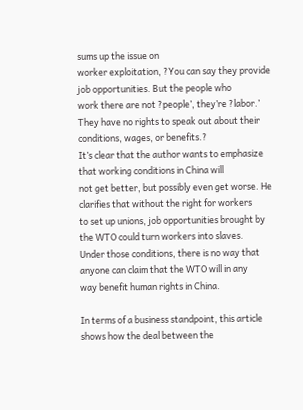sums up the issue on
worker exploitation, ?You can say they provide job opportunities. But the people who
work there are not ?people’, they’re ?labor.’ They have no rights to speak out about their
conditions, wages, or benefits.?
It’s clear that the author wants to emphasize that working conditions in China will
not get better, but possibly even get worse. He clarifies that without the right for workers
to set up unions, job opportunities brought by the WTO could turn workers into slaves.
Under those conditions, there is no way that anyone can claim that the WTO will in any
way benefit human rights in China.

In terms of a business standpoint, this article shows how the deal between the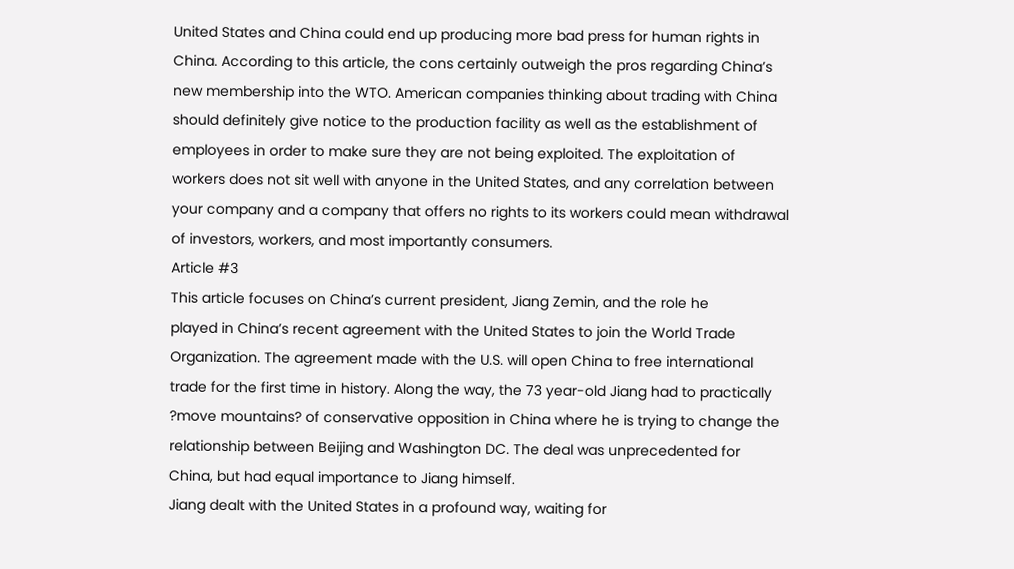United States and China could end up producing more bad press for human rights in
China. According to this article, the cons certainly outweigh the pros regarding China’s
new membership into the WTO. American companies thinking about trading with China
should definitely give notice to the production facility as well as the establishment of
employees in order to make sure they are not being exploited. The exploitation of
workers does not sit well with anyone in the United States, and any correlation between
your company and a company that offers no rights to its workers could mean withdrawal
of investors, workers, and most importantly consumers.
Article #3
This article focuses on China’s current president, Jiang Zemin, and the role he
played in China’s recent agreement with the United States to join the World Trade
Organization. The agreement made with the U.S. will open China to free international
trade for the first time in history. Along the way, the 73 year-old Jiang had to practically
?move mountains? of conservative opposition in China where he is trying to change the
relationship between Beijing and Washington DC. The deal was unprecedented for
China, but had equal importance to Jiang himself.
Jiang dealt with the United States in a profound way, waiting for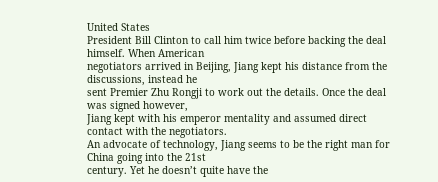United States
President Bill Clinton to call him twice before backing the deal himself. When American
negotiators arrived in Beijing, Jiang kept his distance from the discussions, instead he
sent Premier Zhu Rongji to work out the details. Once the deal was signed however,
Jiang kept with his emperor mentality and assumed direct contact with the negotiators.
An advocate of technology, Jiang seems to be the right man for China going into the 21st
century. Yet he doesn’t quite have the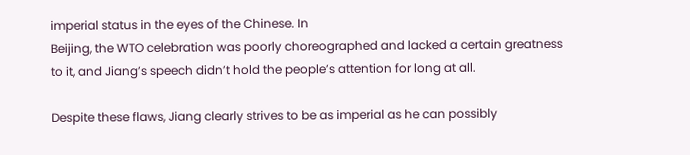imperial status in the eyes of the Chinese. In
Beijing, the WTO celebration was poorly choreographed and lacked a certain greatness
to it, and Jiang’s speech didn’t hold the people’s attention for long at all.

Despite these flaws, Jiang clearly strives to be as imperial as he can possibly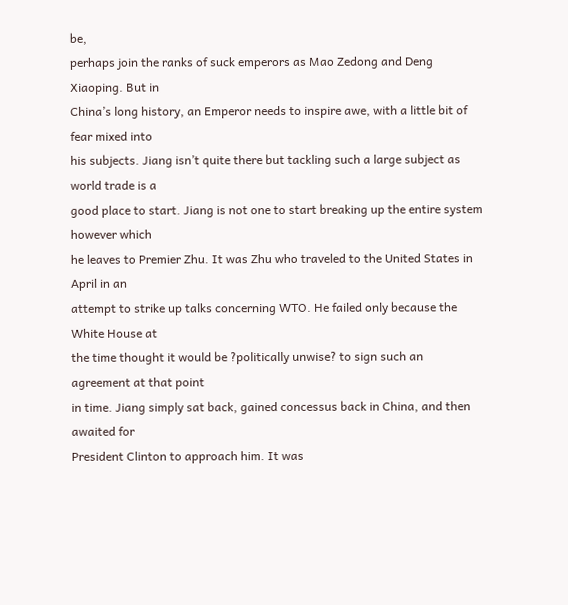be,
perhaps join the ranks of suck emperors as Mao Zedong and Deng Xiaoping. But in
China’s long history, an Emperor needs to inspire awe, with a little bit of fear mixed into
his subjects. Jiang isn’t quite there but tackling such a large subject as world trade is a
good place to start. Jiang is not one to start breaking up the entire system however which
he leaves to Premier Zhu. It was Zhu who traveled to the United States in April in an
attempt to strike up talks concerning WTO. He failed only because the White House at
the time thought it would be ?politically unwise? to sign such an agreement at that point
in time. Jiang simply sat back, gained concessus back in China, and then awaited for
President Clinton to approach him. It was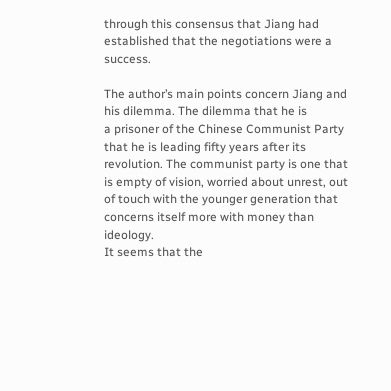through this consensus that Jiang had
established that the negotiations were a success.

The author’s main points concern Jiang and his dilemma. The dilemma that he is
a prisoner of the Chinese Communist Party that he is leading fifty years after its
revolution. The communist party is one that is empty of vision, worried about unrest, out
of touch with the younger generation that concerns itself more with money than ideology.
It seems that the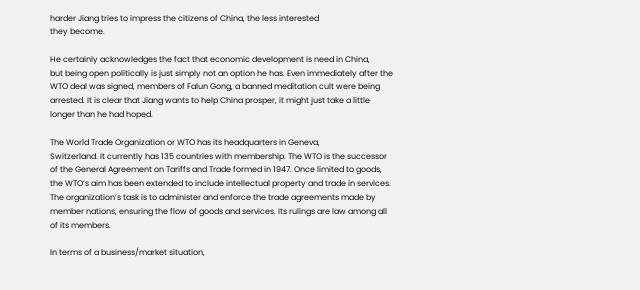harder Jiang tries to impress the citizens of China, the less interested
they become.

He certainly acknowledges the fact that economic development is need in China,
but being open politically is just simply not an option he has. Even immediately after the
WTO deal was signed, members of Falun Gong, a banned meditation cult were being
arrested. It is clear that Jiang wants to help China prosper, it might just take a little
longer than he had hoped.

The World Trade Organization or WTO has its headquarters in Geneva,
Switzerland. It currently has 135 countries with membership. The WTO is the successor
of the General Agreement on Tariffs and Trade formed in 1947. Once limited to goods,
the WTO’s aim has been extended to include intellectual property and trade in services.
The organization’s task is to administer and enforce the trade agreements made by
member nations, ensuring the flow of goods and services. Its rulings are law among all
of its members.

In terms of a business/market situation,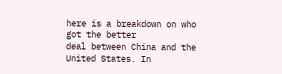here is a breakdown on who got the better
deal between China and the United States. In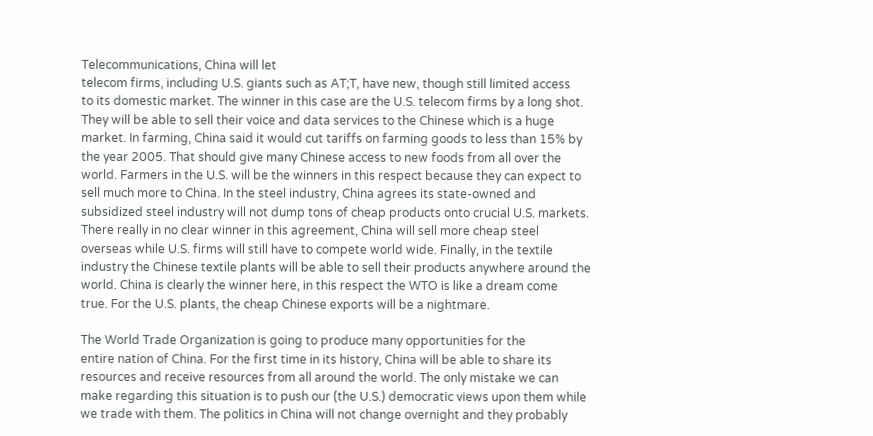Telecommunications, China will let
telecom firms, including U.S. giants such as AT;T, have new, though still limited access
to its domestic market. The winner in this case are the U.S. telecom firms by a long shot.
They will be able to sell their voice and data services to the Chinese which is a huge
market. In farming, China said it would cut tariffs on farming goods to less than 15% by
the year 2005. That should give many Chinese access to new foods from all over the
world. Farmers in the U.S. will be the winners in this respect because they can expect to
sell much more to China. In the steel industry, China agrees its state-owned and
subsidized steel industry will not dump tons of cheap products onto crucial U.S. markets.
There really in no clear winner in this agreement, China will sell more cheap steel
overseas while U.S. firms will still have to compete world wide. Finally, in the textile
industry the Chinese textile plants will be able to sell their products anywhere around the
world. China is clearly the winner here, in this respect the WTO is like a dream come
true. For the U.S. plants, the cheap Chinese exports will be a nightmare.

The World Trade Organization is going to produce many opportunities for the
entire nation of China. For the first time in its history, China will be able to share its
resources and receive resources from all around the world. The only mistake we can
make regarding this situation is to push our (the U.S.) democratic views upon them while
we trade with them. The politics in China will not change overnight and they probably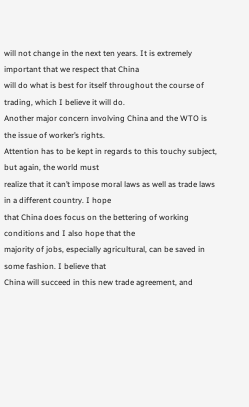will not change in the next ten years. It is extremely important that we respect that China
will do what is best for itself throughout the course of trading, which I believe it will do.
Another major concern involving China and the WTO is the issue of worker’s rights.
Attention has to be kept in regards to this touchy subject, but again, the world must
realize that it can’t impose moral laws as well as trade laws in a different country. I hope
that China does focus on the bettering of working conditions and I also hope that the
majority of jobs, especially agricultural, can be saved in some fashion. I believe that
China will succeed in this new trade agreement, and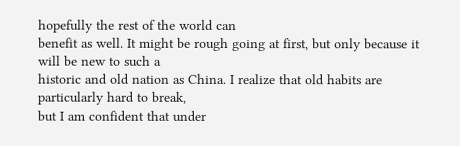hopefully the rest of the world can
benefit as well. It might be rough going at first, but only because it will be new to such a
historic and old nation as China. I realize that old habits are particularly hard to break,
but I am confident that under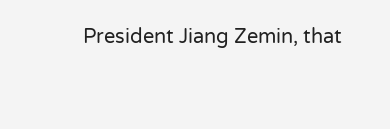President Jiang Zemin, that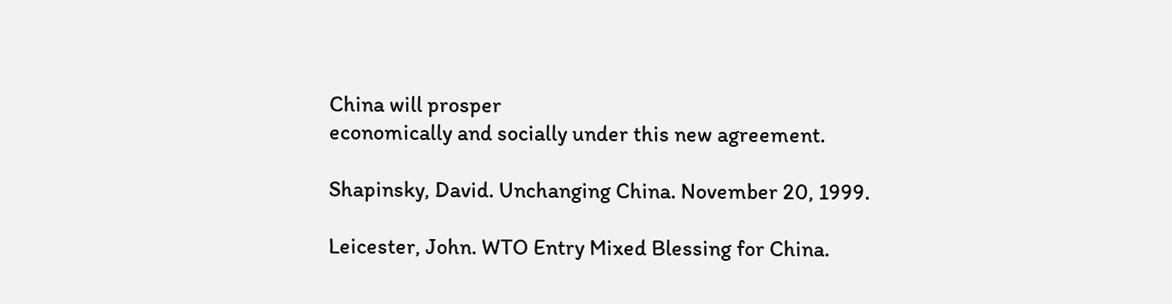China will prosper
economically and socially under this new agreement.

Shapinsky, David. Unchanging China. November 20, 1999.

Leicester, John. WTO Entry Mixed Blessing for China.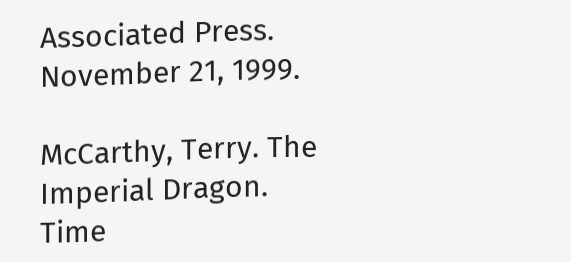Associated Press.
November 21, 1999.

McCarthy, Terry. The Imperial Dragon. Time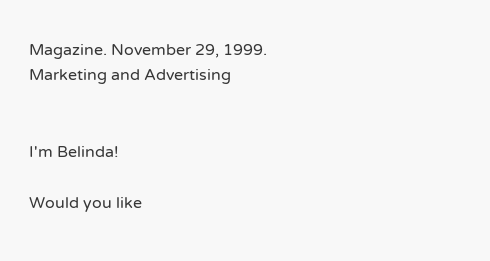Magazine. November 29, 1999.
Marketing and Advertising


I'm Belinda!

Would you like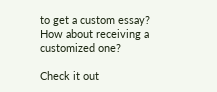to get a custom essay? How about receiving a customized one?

Check it out